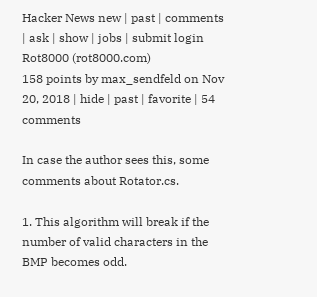Hacker News new | past | comments | ask | show | jobs | submit login
Rot8000 (rot8000.com)
158 points by max_sendfeld on Nov 20, 2018 | hide | past | favorite | 54 comments

In case the author sees this, some comments about Rotator.cs.

1. This algorithm will break if the number of valid characters in the BMP becomes odd.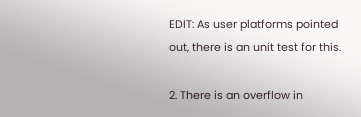EDIT: As user platforms pointed out, there is an unit test for this.

2. There is an overflow in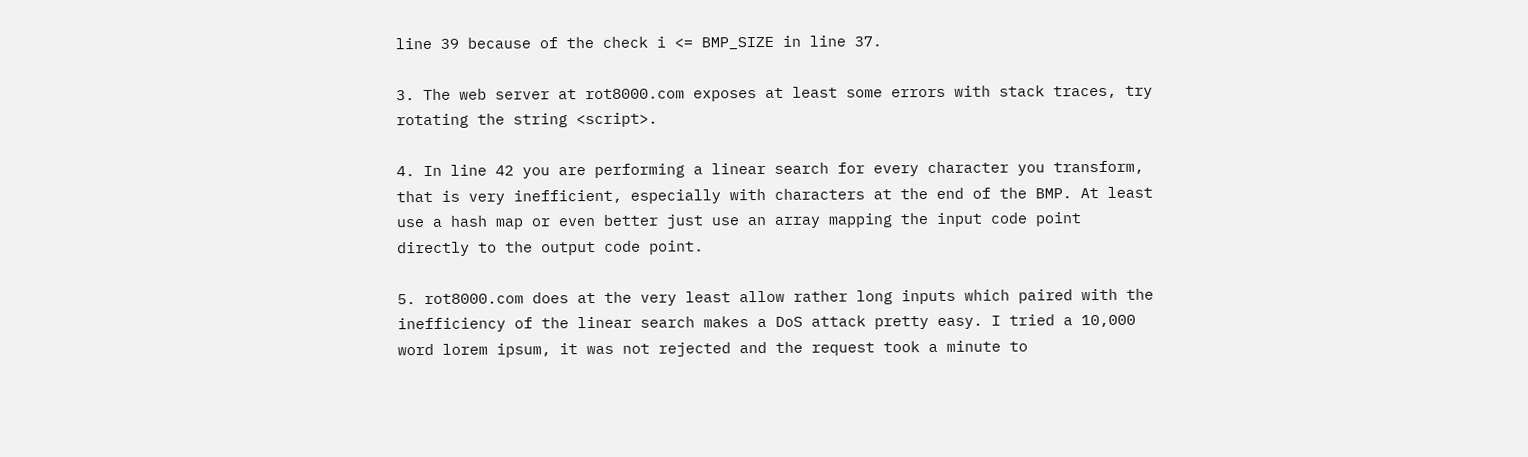line 39 because of the check i <= BMP_SIZE in line 37.

3. The web server at rot8000.com exposes at least some errors with stack traces, try rotating the string <script>.

4. In line 42 you are performing a linear search for every character you transform, that is very inefficient, especially with characters at the end of the BMP. At least use a hash map or even better just use an array mapping the input code point directly to the output code point.

5. rot8000.com does at the very least allow rather long inputs which paired with the inefficiency of the linear search makes a DoS attack pretty easy. I tried a 10,000 word lorem ipsum, it was not rejected and the request took a minute to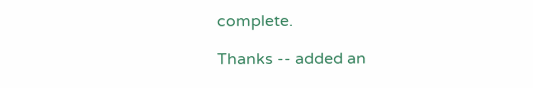complete.

Thanks -- added an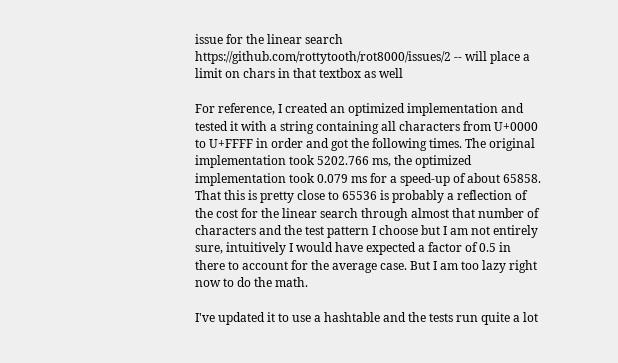issue for the linear search https://github.com/rottytooth/rot8000/issues/2 -- will place a limit on chars in that textbox as well

For reference, I created an optimized implementation and tested it with a string containing all characters from U+0000 to U+FFFF in order and got the following times. The original implementation took 5202.766 ms, the optimized implementation took 0.079 ms for a speed-up of about 65858. That this is pretty close to 65536 is probably a reflection of the cost for the linear search through almost that number of characters and the test pattern I choose but I am not entirely sure, intuitively I would have expected a factor of 0.5 in there to account for the average case. But I am too lazy right now to do the math.

I've updated it to use a hashtable and the tests run quite a lot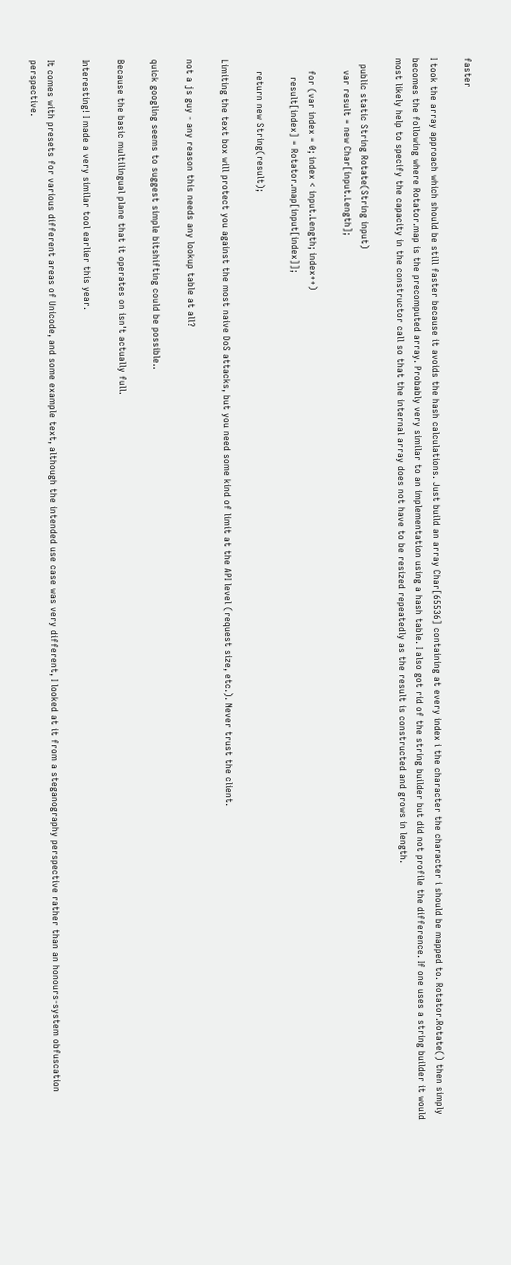faster

I took the array approach which should be still faster because it avoids the hash calculations. Just build an array Char[65536] containing at every index i the character the character i should be mapped to. Rotator.Rotate() then simply becomes the following where Rotator.map is the precomputed array. Probably very similar to an implementation using a hash table. I also got rid of the string builder but did not profile the difference. If one uses a string builder it would most likely help to specify the capacity in the constructor call so that the internal array does not have to be resized repeatedly as the result is constructed and grows in length.

  public static String Rotate(String input)
    var result = new Char[input.Length];

    for (var index = 0; index < input.Length; index++)
      result[index] = Rotator.map[input[index]];

    return new String(result);

Limiting the text box will protect you against the most naive DoS attacks, but you need some kind of limit at the API level (request size, etc.). Never trust the client.

not a js guy - any reason this needs any lookup table at all?

quick googling seems to suggest simple bitshifting could be possible..

Because the basic multilingual plane that it operates on isn't actually full.

Interesting! I made a very similar tool earlier this year.

It comes with presets for various different areas of Unicode, and some example text, although the intended use case was very different, I looked at it from a steganography perspective rather than an honours-system obfuscation perspective.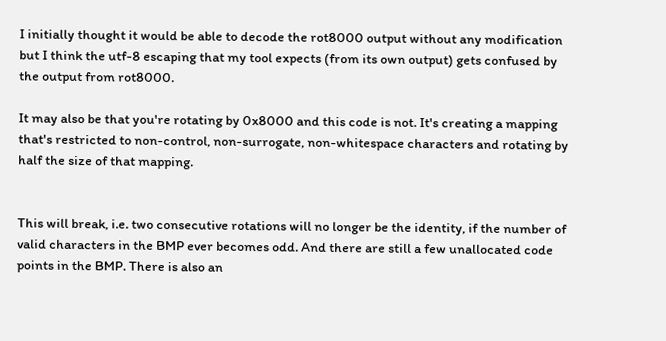I initially thought it would be able to decode the rot8000 output without any modification but I think the utf-8 escaping that my tool expects (from its own output) gets confused by the output from rot8000.

It may also be that you're rotating by 0x8000 and this code is not. It's creating a mapping that's restricted to non-control, non-surrogate, non-whitespace characters and rotating by half the size of that mapping.


This will break, i.e. two consecutive rotations will no longer be the identity, if the number of valid characters in the BMP ever becomes odd. And there are still a few unallocated code points in the BMP. There is also an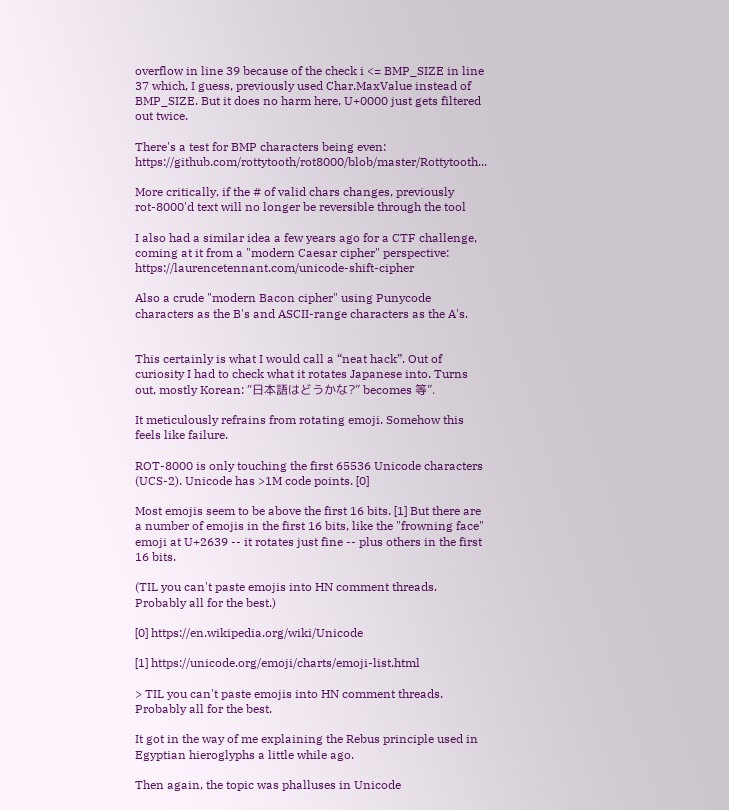overflow in line 39 because of the check i <= BMP_SIZE in line 37 which, I guess, previously used Char.MaxValue instead of BMP_SIZE. But it does no harm here, U+0000 just gets filtered out twice.

There's a test for BMP characters being even: https://github.com/rottytooth/rot8000/blob/master/Rottytooth...

More critically, if the # of valid chars changes, previously rot-8000'd text will no longer be reversible through the tool

I also had a similar idea a few years ago for a CTF challenge, coming at it from a "modern Caesar cipher" perspective: https://laurencetennant.com/unicode-shift-cipher

Also a crude "modern Bacon cipher" using Punycode characters as the B's and ASCII-range characters as the A's.


This certainly is what I would call a “neat hack”. Out of curiosity I had to check what it rotates Japanese into. Turns out, mostly Korean: “日本語はどうかな?” becomes 等”.

It meticulously refrains from rotating emoji. Somehow this feels like failure.

ROT-8000 is only touching the first 65536 Unicode characters (UCS-2). Unicode has >1M code points. [0]

Most emojis seem to be above the first 16 bits. [1] But there are a number of emojis in the first 16 bits, like the "frowning face" emoji at U+2639 -- it rotates just fine -- plus others in the first 16 bits.

(TIL you can't paste emojis into HN comment threads. Probably all for the best.)

[0] https://en.wikipedia.org/wiki/Unicode

[1] https://unicode.org/emoji/charts/emoji-list.html

> TIL you can't paste emojis into HN comment threads. Probably all for the best.

It got in the way of me explaining the Rebus principle used in Egyptian hieroglyphs a little while ago.

Then again, the topic was phalluses in Unicode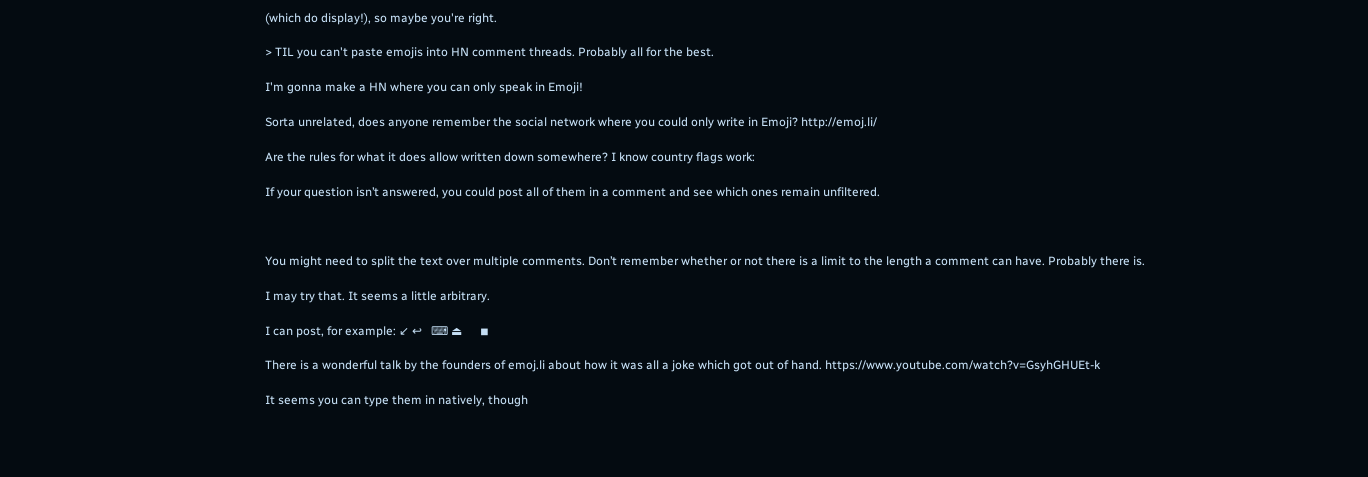(which do display!), so maybe you're right.

> TIL you can't paste emojis into HN comment threads. Probably all for the best.

I'm gonna make a HN where you can only speak in Emoji!

Sorta unrelated, does anyone remember the social network where you could only write in Emoji? http://emoj.li/

Are the rules for what it does allow written down somewhere? I know country flags work:

If your question isn’t answered, you could post all of them in a comment and see which ones remain unfiltered.



You might need to split the text over multiple comments. Don’t remember whether or not there is a limit to the length a comment can have. Probably there is.

I may try that. It seems a little arbitrary.

I can post, for example: ↙ ↩   ⌨ ⏏      ◾

There is a wonderful talk by the founders of emoj.li about how it was all a joke which got out of hand. https://www.youtube.com/watch?v=GsyhGHUEt-k

It seems you can type them in natively, though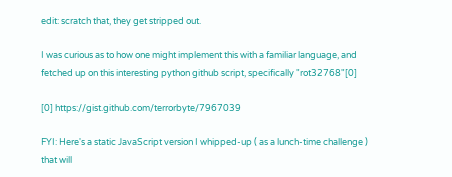edit: scratch that, they get stripped out.

I was curious as to how one might implement this with a familiar language, and fetched up on this interesting python github script, specifically "rot32768"[0]

[0] https://gist.github.com/terrorbyte/7967039

FYI: Here's a static JavaScript version I whipped-up ( as a lunch-time challenge ) that will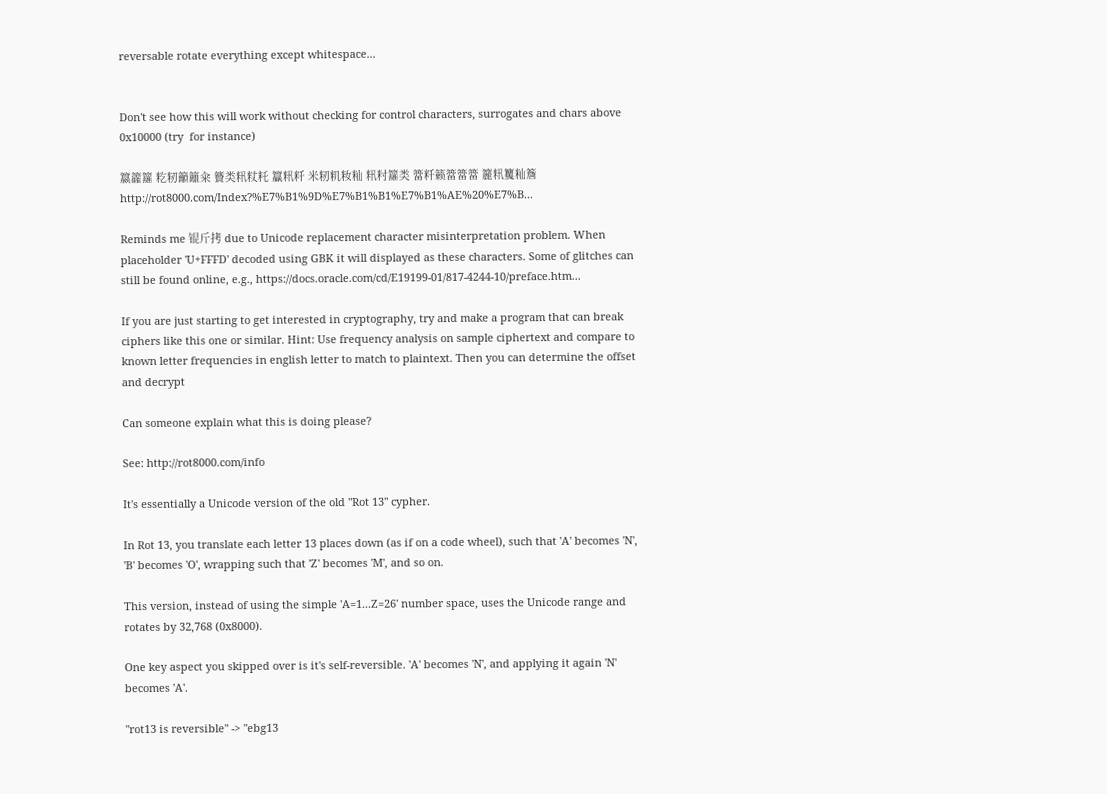reversable rotate everything except whitespace...


Don't see how this will work without checking for control characters, surrogates and chars above 0x10000 (try  for instance)

籝籱籮 籺籾籲籬籴 籫类籸粀籷 籯籸粁 米籾籶籹籼 籸籿籮类 簹粁籁簹簹簹 籭籸籰籼簷 http://rot8000.com/Index?%E7%B1%9D%E7%B1%B1%E7%B1%AE%20%E7%B...

Reminds me 锟斤拷 due to Unicode replacement character misinterpretation problem. When placeholder 'U+FFFD' decoded using GBK it will displayed as these characters. Some of glitches can still be found online, e.g., https://docs.oracle.com/cd/E19199-01/817-4244-10/preface.htm...

If you are just starting to get interested in cryptography, try and make a program that can break ciphers like this one or similar. Hint: Use frequency analysis on sample ciphertext and compare to known letter frequencies in english letter to match to plaintext. Then you can determine the offset and decrypt

Can someone explain what this is doing please?

See: http://rot8000.com/info

It's essentially a Unicode version of the old "Rot 13" cypher.

In Rot 13, you translate each letter 13 places down (as if on a code wheel), such that 'A' becomes 'N', 'B' becomes 'O', wrapping such that 'Z' becomes 'M', and so on.

This version, instead of using the simple 'A=1...Z=26' number space, uses the Unicode range and rotates by 32,768 (0x8000).

One key aspect you skipped over is it's self-reversible. 'A' becomes 'N', and applying it again 'N' becomes 'A'.

"rot13 is reversible" -> "ebg13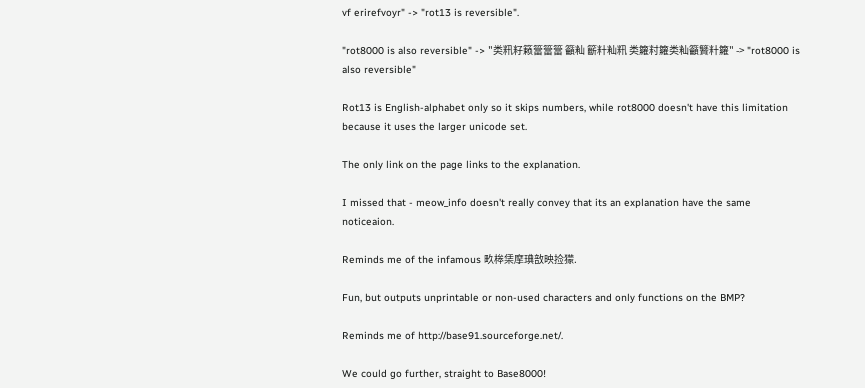vf erirefvoyr" -> "rot13 is reversible".

"rot8000 is also reversible" -> "类籸籽籁簹簹簹 籲籼 籪籵籼籸 类籮籿籮类籼籲籫籵籮" -> "rot8000 is also reversible"

Rot13 is English-alphabet only so it skips numbers, while rot8000 doesn't have this limitation because it uses the larger unicode set.

The only link on the page links to the explanation.

I missed that - meow_info doesn't really convey that its an explanation have the same noticeaion.

Reminds me of the infamous 畂桳栠摩琠敨映捡獴.

Fun, but outputs unprintable or non-used characters and only functions on the BMP?

Reminds me of http://base91.sourceforge.net/.

We could go further, straight to Base8000!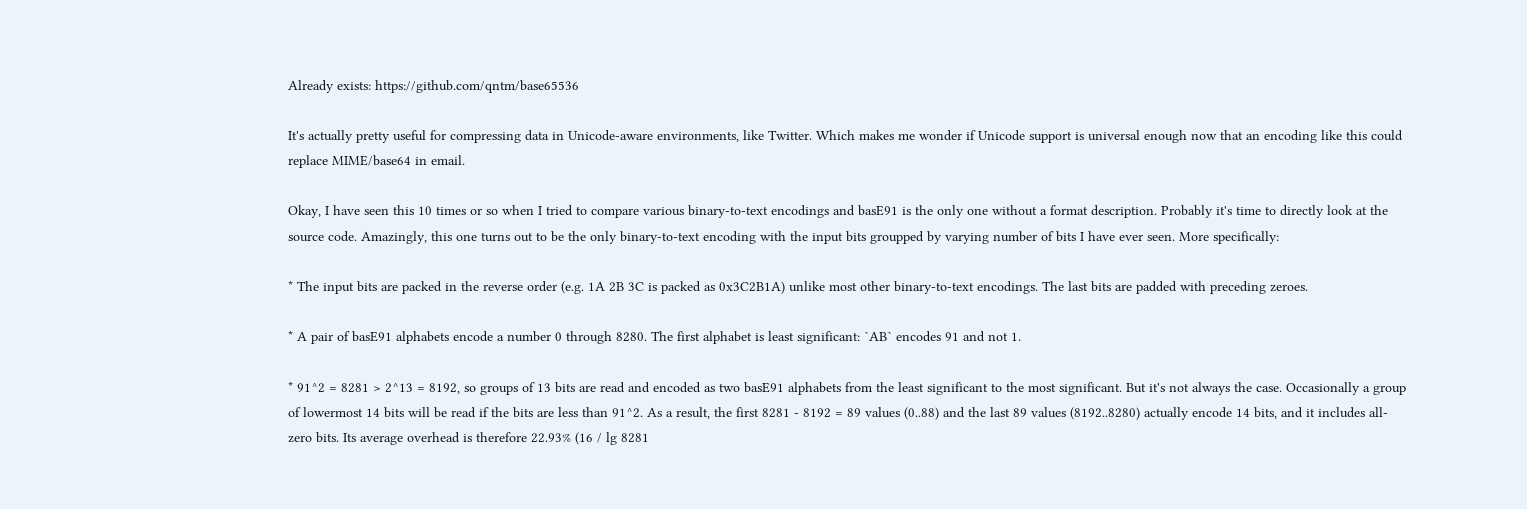Already exists: https://github.com/qntm/base65536

It's actually pretty useful for compressing data in Unicode-aware environments, like Twitter. Which makes me wonder if Unicode support is universal enough now that an encoding like this could replace MIME/base64 in email.

Okay, I have seen this 10 times or so when I tried to compare various binary-to-text encodings and basE91 is the only one without a format description. Probably it's time to directly look at the source code. Amazingly, this one turns out to be the only binary-to-text encoding with the input bits groupped by varying number of bits I have ever seen. More specifically:

* The input bits are packed in the reverse order (e.g. 1A 2B 3C is packed as 0x3C2B1A) unlike most other binary-to-text encodings. The last bits are padded with preceding zeroes.

* A pair of basE91 alphabets encode a number 0 through 8280. The first alphabet is least significant: `AB` encodes 91 and not 1.

* 91^2 = 8281 > 2^13 = 8192, so groups of 13 bits are read and encoded as two basE91 alphabets from the least significant to the most significant. But it's not always the case. Occasionally a group of lowermost 14 bits will be read if the bits are less than 91^2. As a result, the first 8281 - 8192 = 89 values (0..88) and the last 89 values (8192..8280) actually encode 14 bits, and it includes all-zero bits. Its average overhead is therefore 22.93% (16 / lg 8281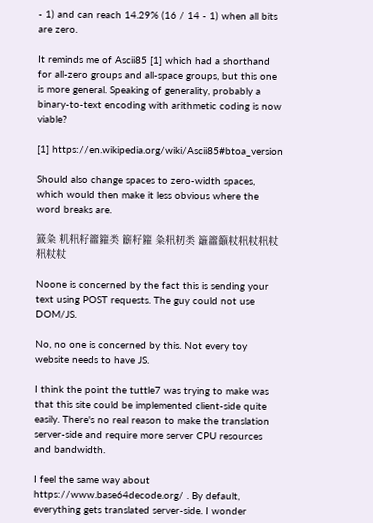- 1) and can reach 14.29% (16 / 14 - 1) when all bits are zero.

It reminds me of Ascii85 [1] which had a shorthand for all-zero groups and all-space groups, but this one is more general. Speaking of generality, probably a binary-to-text encoding with arithmetic coding is now viable?

[1] https://en.wikipedia.org/wiki/Ascii85#btoa_version

Should also change spaces to zero-width spaces, which would then make it less obvious where the word breaks are.

籖粂 籶籸籽籱籮类 籪籽籮 粂籸籾类 籬籱籲粀籸粀籸粀籸粀粀

Noone is concerned by the fact this is sending your text using POST requests. The guy could not use DOM/JS.

No, no one is concerned by this. Not every toy website needs to have JS.

I think the point the tuttle7 was trying to make was that this site could be implemented client-side quite easily. There's no real reason to make the translation server-side and require more server CPU resources and bandwidth.

I feel the same way about https://www.base64decode.org/ . By default, everything gets translated server-side. I wonder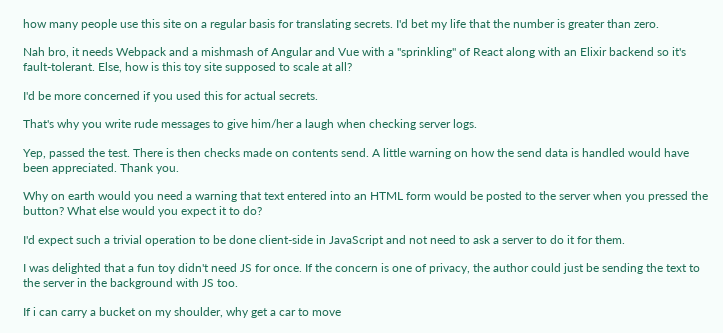how many people use this site on a regular basis for translating secrets. I'd bet my life that the number is greater than zero.

Nah bro, it needs Webpack and a mishmash of Angular and Vue with a "sprinkling" of React along with an Elixir backend so it's fault-tolerant. Else, how is this toy site supposed to scale at all?

I'd be more concerned if you used this for actual secrets.

That's why you write rude messages to give him/her a laugh when checking server logs.

Yep, passed the test. There is then checks made on contents send. A little warning on how the send data is handled would have been appreciated. Thank you.

Why on earth would you need a warning that text entered into an HTML form would be posted to the server when you pressed the button? What else would you expect it to do?

I'd expect such a trivial operation to be done client-side in JavaScript and not need to ask a server to do it for them.

I was delighted that a fun toy didn't need JS for once. If the concern is one of privacy, the author could just be sending the text to the server in the background with JS too.

If i can carry a bucket on my shoulder, why get a car to move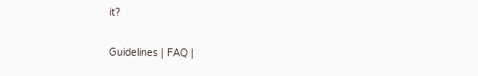it?

Guidelines | FAQ |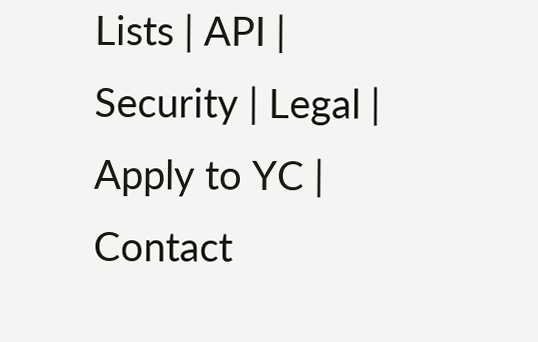Lists | API | Security | Legal | Apply to YC | Contact